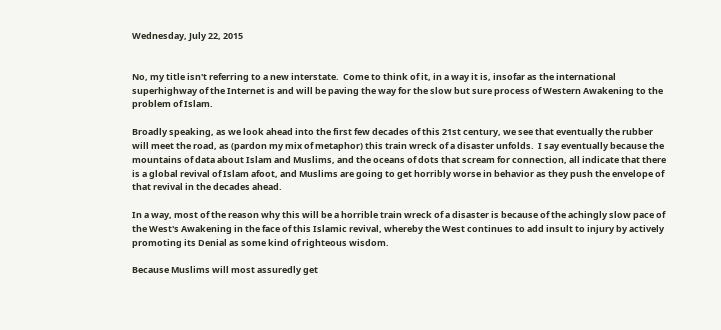Wednesday, July 22, 2015


No, my title isn't referring to a new interstate.  Come to think of it, in a way it is, insofar as the international superhighway of the Internet is and will be paving the way for the slow but sure process of Western Awakening to the problem of Islam.

Broadly speaking, as we look ahead into the first few decades of this 21st century, we see that eventually the rubber will meet the road, as (pardon my mix of metaphor) this train wreck of a disaster unfolds.  I say eventually because the mountains of data about Islam and Muslims, and the oceans of dots that scream for connection, all indicate that there is a global revival of Islam afoot, and Muslims are going to get horribly worse in behavior as they push the envelope of that revival in the decades ahead.

In a way, most of the reason why this will be a horrible train wreck of a disaster is because of the achingly slow pace of the West's Awakening in the face of this Islamic revival, whereby the West continues to add insult to injury by actively promoting its Denial as some kind of righteous wisdom.

Because Muslims will most assuredly get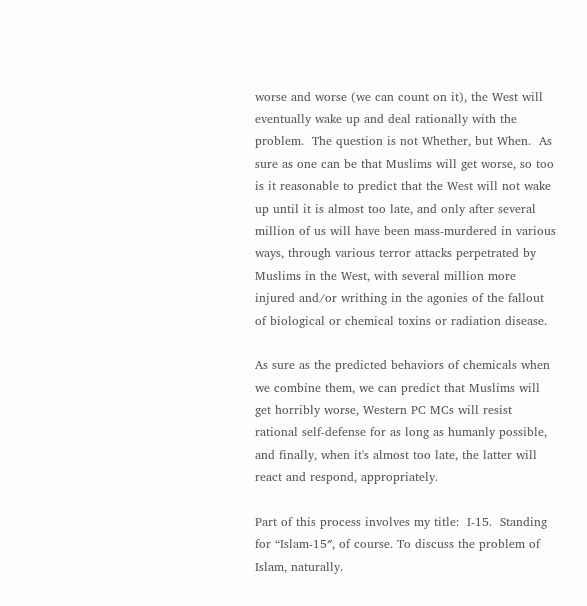worse and worse (we can count on it), the West will eventually wake up and deal rationally with the problem.  The question is not Whether, but When.  As sure as one can be that Muslims will get worse, so too is it reasonable to predict that the West will not wake up until it is almost too late, and only after several million of us will have been mass-murdered in various ways, through various terror attacks perpetrated by Muslims in the West, with several million more injured and/or writhing in the agonies of the fallout of biological or chemical toxins or radiation disease.

As sure as the predicted behaviors of chemicals when we combine them, we can predict that Muslims will get horribly worse, Western PC MCs will resist rational self-defense for as long as humanly possible, and finally, when it's almost too late, the latter will react and respond, appropriately.

Part of this process involves my title:  I-15.  Standing for “Islam-15″, of course. To discuss the problem of Islam, naturally.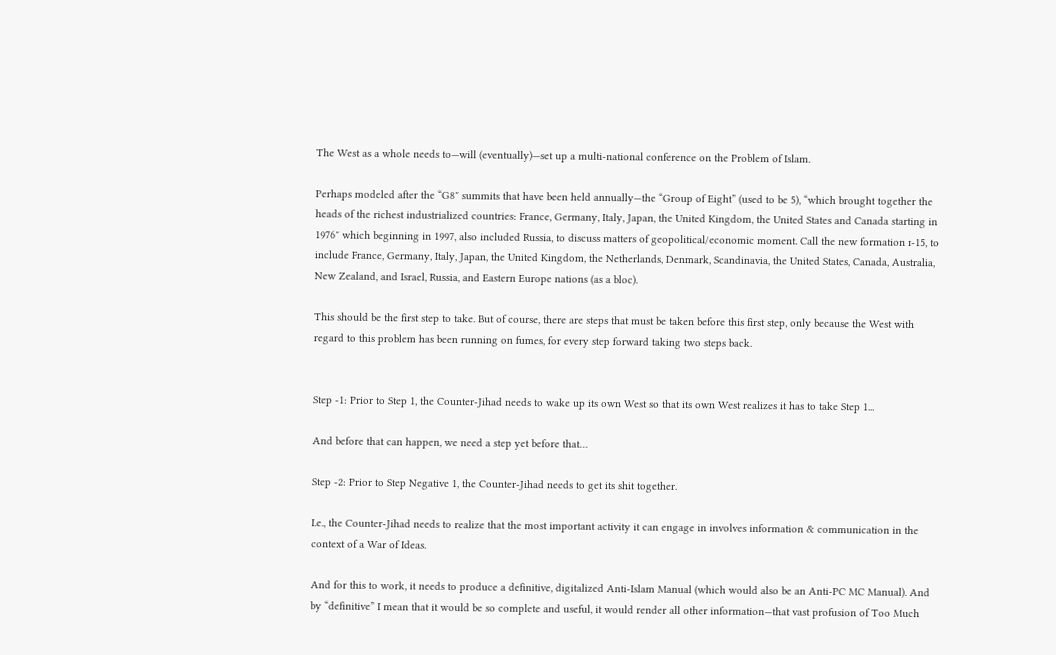The West as a whole needs to—will (eventually)—set up a multi-national conference on the Problem of Islam.

Perhaps modeled after the “G8″ summits that have been held annually—the “Group of Eight” (used to be 5), “which brought together the heads of the richest industrialized countries: France, Germany, Italy, Japan, the United Kingdom, the United States and Canada starting in 1976″ which beginning in 1997, also included Russia, to discuss matters of geopolitical/economic moment. Call the new formation ɪ-15, to include France, Germany, Italy, Japan, the United Kingdom, the Netherlands, Denmark, Scandinavia, the United States, Canada, Australia, New Zealand, and Israel, Russia, and Eastern Europe nations (as a bloc).

This should be the first step to take. But of course, there are steps that must be taken before this first step, only because the West with regard to this problem has been running on fumes, for every step forward taking two steps back.


Step -1: Prior to Step 1, the Counter-Jihad needs to wake up its own West so that its own West realizes it has to take Step 1...

And before that can happen, we need a step yet before that…

Step -2: Prior to Step Negative 1, the Counter-Jihad needs to get its shit together.

I.e., the Counter-Jihad needs to realize that the most important activity it can engage in involves information & communication in the context of a War of Ideas.

And for this to work, it needs to produce a definitive, digitalized Anti-Islam Manual (which would also be an Anti-PC MC Manual). And by “definitive” I mean that it would be so complete and useful, it would render all other information—that vast profusion of Too Much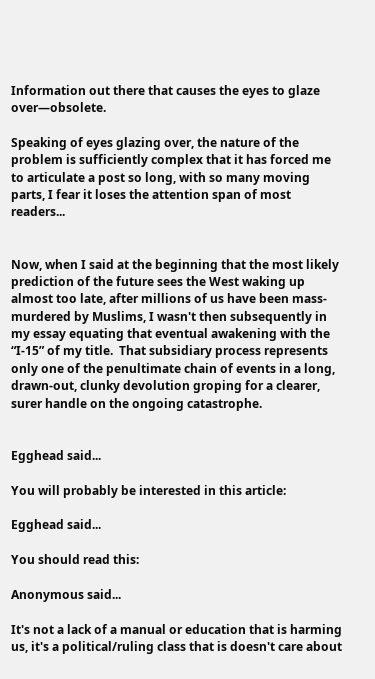Information out there that causes the eyes to glaze over—obsolete.

Speaking of eyes glazing over, the nature of the problem is sufficiently complex that it has forced me to articulate a post so long, with so many moving parts, I fear it loses the attention span of most readers...


Now, when I said at the beginning that the most likely prediction of the future sees the West waking up almost too late, after millions of us have been mass-murdered by Muslims, I wasn't then subsequently in my essay equating that eventual awakening with the “I-15” of my title.  That subsidiary process represents only one of the penultimate chain of events in a long, drawn-out, clunky devolution groping for a clearer, surer handle on the ongoing catastrophe.


Egghead said...

You will probably be interested in this article:

Egghead said...

You should read this:

Anonymous said...

It's not a lack of a manual or education that is harming us, it's a political/ruling class that is doesn't care about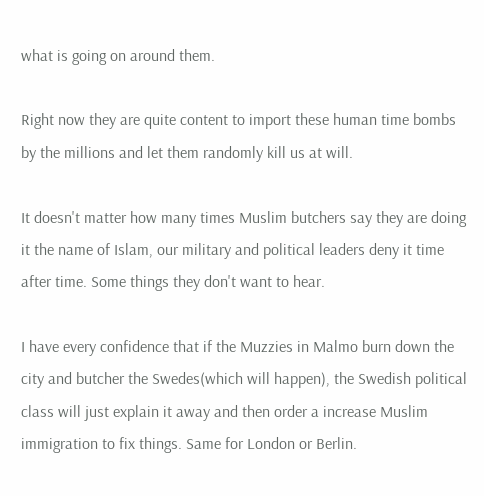what is going on around them.

Right now they are quite content to import these human time bombs by the millions and let them randomly kill us at will.

It doesn't matter how many times Muslim butchers say they are doing it the name of Islam, our military and political leaders deny it time after time. Some things they don't want to hear.

I have every confidence that if the Muzzies in Malmo burn down the city and butcher the Swedes(which will happen), the Swedish political class will just explain it away and then order a increase Muslim immigration to fix things. Same for London or Berlin.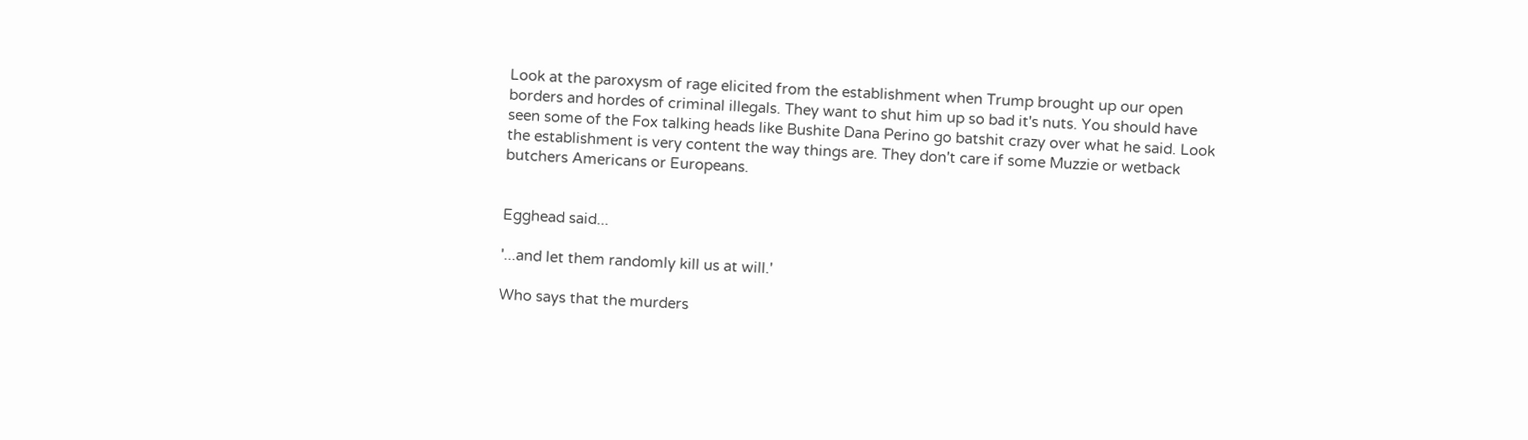Look at the paroxysm of rage elicited from the establishment when Trump brought up our open borders and hordes of criminal illegals. They want to shut him up so bad it's nuts. You should have seen some of the Fox talking heads like Bushite Dana Perino go batshit crazy over what he said. Look the establishment is very content the way things are. They don't care if some Muzzie or wetback butchers Americans or Europeans.


Egghead said...

'...and let them randomly kill us at will.'

Who says that the murders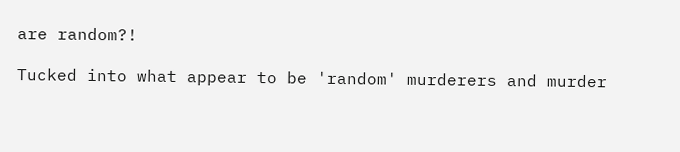are random?!

Tucked into what appear to be 'random' murderers and murder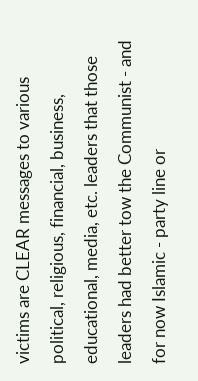victims are CLEAR messages to various political, religious, financial, business, educational, media, etc. leaders that those leaders had better tow the Communist - and for now Islamic - party line or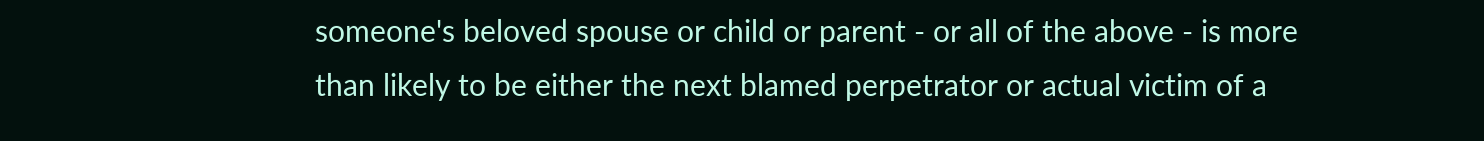someone's beloved spouse or child or parent - or all of the above - is more than likely to be either the next blamed perpetrator or actual victim of a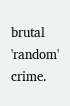brutal 'random' crime.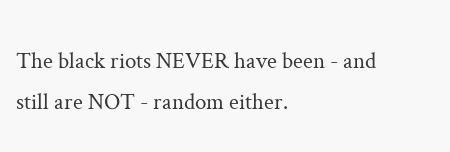The black riots NEVER have been - and still are NOT - random either.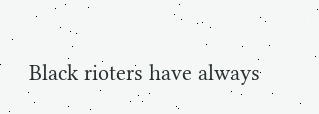Black rioters have always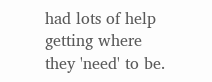had lots of help getting where they 'need' to be.